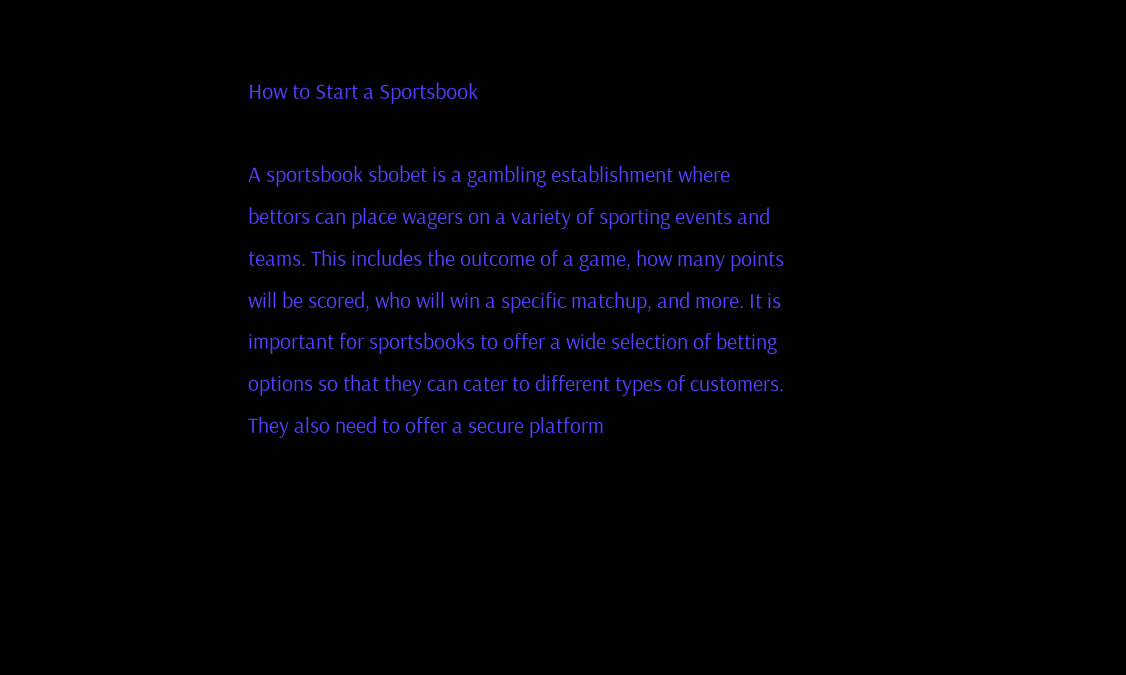How to Start a Sportsbook

A sportsbook sbobet is a gambling establishment where bettors can place wagers on a variety of sporting events and teams. This includes the outcome of a game, how many points will be scored, who will win a specific matchup, and more. It is important for sportsbooks to offer a wide selection of betting options so that they can cater to different types of customers. They also need to offer a secure platform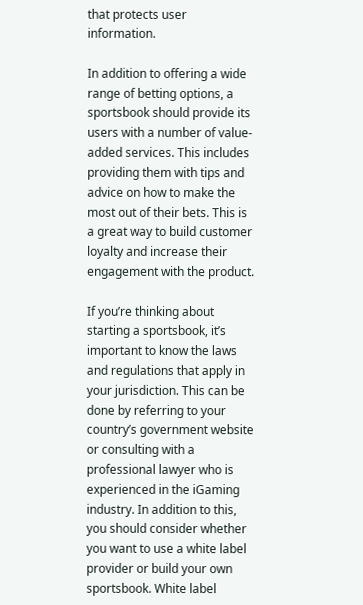that protects user information.

In addition to offering a wide range of betting options, a sportsbook should provide its users with a number of value-added services. This includes providing them with tips and advice on how to make the most out of their bets. This is a great way to build customer loyalty and increase their engagement with the product.

If you’re thinking about starting a sportsbook, it’s important to know the laws and regulations that apply in your jurisdiction. This can be done by referring to your country’s government website or consulting with a professional lawyer who is experienced in the iGaming industry. In addition to this, you should consider whether you want to use a white label provider or build your own sportsbook. White label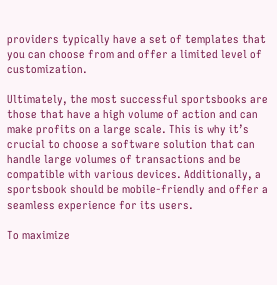providers typically have a set of templates that you can choose from and offer a limited level of customization.

Ultimately, the most successful sportsbooks are those that have a high volume of action and can make profits on a large scale. This is why it’s crucial to choose a software solution that can handle large volumes of transactions and be compatible with various devices. Additionally, a sportsbook should be mobile-friendly and offer a seamless experience for its users.

To maximize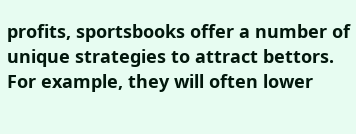profits, sportsbooks offer a number of unique strategies to attract bettors. For example, they will often lower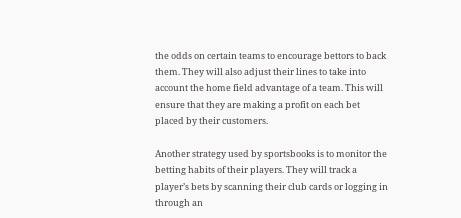the odds on certain teams to encourage bettors to back them. They will also adjust their lines to take into account the home field advantage of a team. This will ensure that they are making a profit on each bet placed by their customers.

Another strategy used by sportsbooks is to monitor the betting habits of their players. They will track a player’s bets by scanning their club cards or logging in through an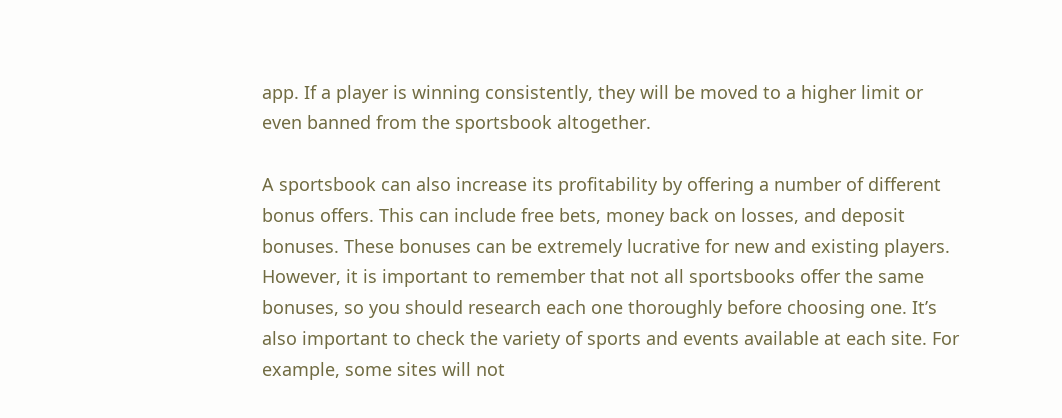app. If a player is winning consistently, they will be moved to a higher limit or even banned from the sportsbook altogether.

A sportsbook can also increase its profitability by offering a number of different bonus offers. This can include free bets, money back on losses, and deposit bonuses. These bonuses can be extremely lucrative for new and existing players. However, it is important to remember that not all sportsbooks offer the same bonuses, so you should research each one thoroughly before choosing one. It’s also important to check the variety of sports and events available at each site. For example, some sites will not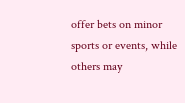offer bets on minor sports or events, while others may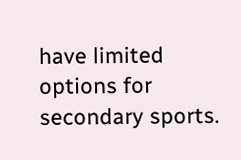have limited options for secondary sports.